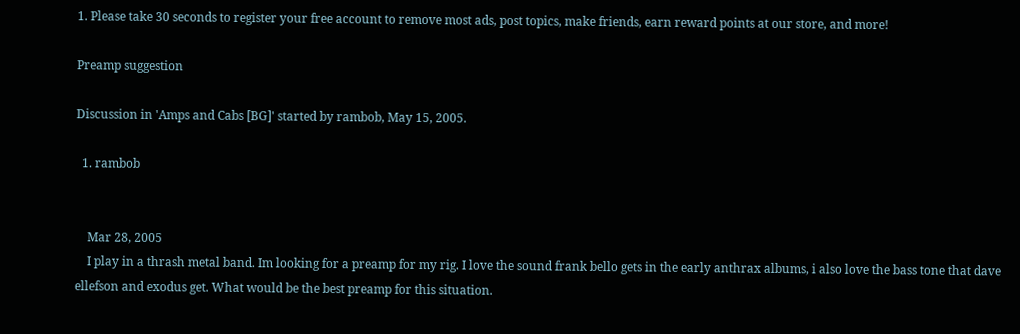1. Please take 30 seconds to register your free account to remove most ads, post topics, make friends, earn reward points at our store, and more!

Preamp suggestion

Discussion in 'Amps and Cabs [BG]' started by rambob, May 15, 2005.

  1. rambob


    Mar 28, 2005
    I play in a thrash metal band. Im looking for a preamp for my rig. I love the sound frank bello gets in the early anthrax albums, i also love the bass tone that dave ellefson and exodus get. What would be the best preamp for this situation.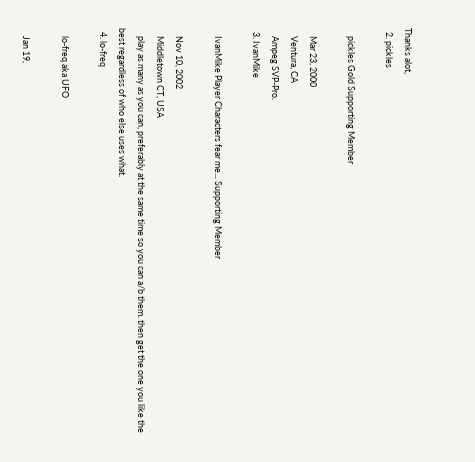Thanks alot,
  2. pickles

    pickles Gold Supporting Member

    Mar 23, 2000
    Ventura, CA
    Ampeg SVP-Pro.
  3. IvanMike

    IvanMike Player Characters fear me... Supporting Member

    Nov 10, 2002
    Middletown CT, USA
    play as many as you can, preferably at the same time so you can a/b them. then get the one you like the best regardless of who else uses what.
  4. lo-freq

    lo-freq aka UFO

    Jan 19,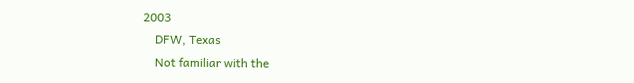2003
    DFW, Texas
    Not familiar with the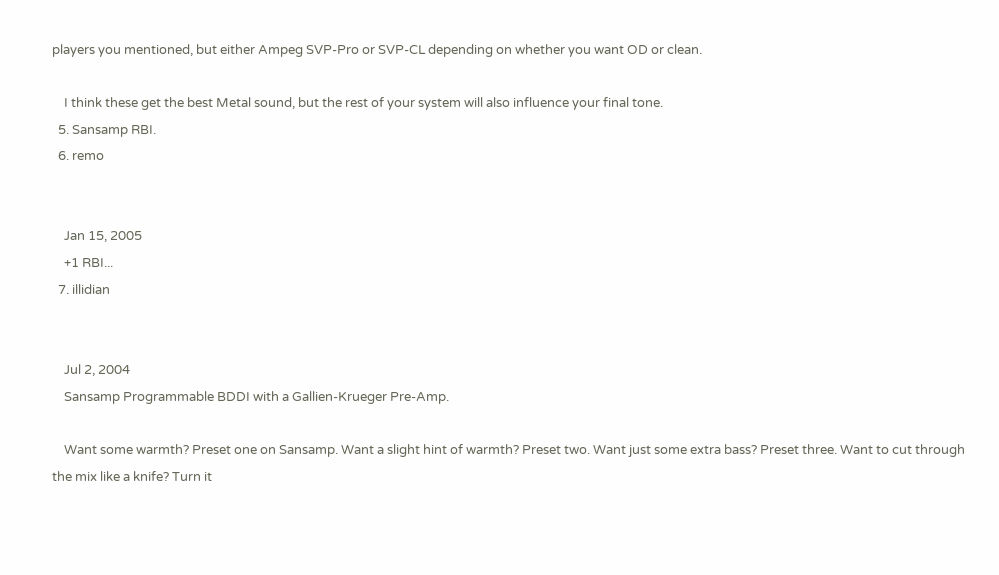players you mentioned, but either Ampeg SVP-Pro or SVP-CL depending on whether you want OD or clean.

    I think these get the best Metal sound, but the rest of your system will also influence your final tone.
  5. Sansamp RBI.
  6. remo


    Jan 15, 2005
    +1 RBI...
  7. illidian


    Jul 2, 2004
    Sansamp Programmable BDDI with a Gallien-Krueger Pre-Amp.

    Want some warmth? Preset one on Sansamp. Want a slight hint of warmth? Preset two. Want just some extra bass? Preset three. Want to cut through the mix like a knife? Turn it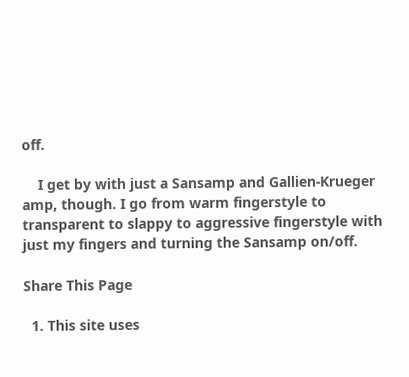off.

    I get by with just a Sansamp and Gallien-Krueger amp, though. I go from warm fingerstyle to transparent to slappy to aggressive fingerstyle with just my fingers and turning the Sansamp on/off.

Share This Page

  1. This site uses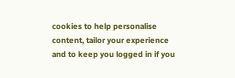cookies to help personalise content, tailor your experience and to keep you logged in if you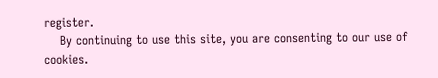register.
    By continuing to use this site, you are consenting to our use of cookies.